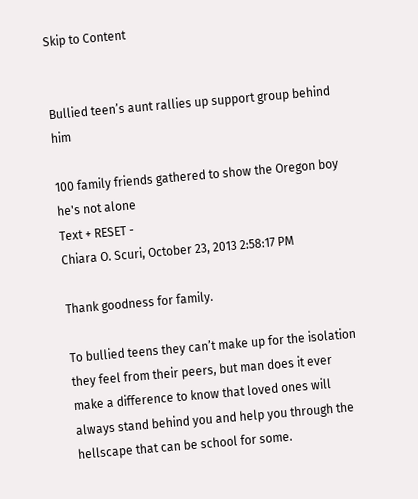Skip to Content


Bullied teen’s aunt rallies up support group behind him

100 family friends gathered to show the Oregon boy he's not alone
Text + RESET -
Chiara O. Scuri, October 23, 2013 2:58:17 PM

Thank goodness for family.

To bullied teens they can’t make up for the isolation they feel from their peers, but man does it ever make a difference to know that loved ones will always stand behind you and help you through the hellscape that can be school for some.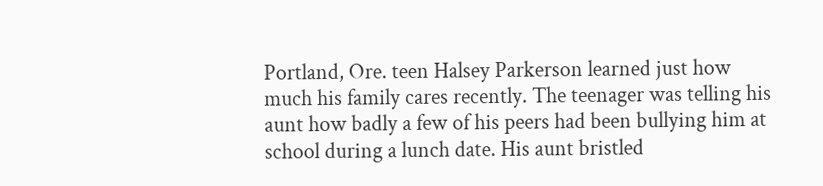Portland, Ore. teen Halsey Parkerson learned just how much his family cares recently. The teenager was telling his aunt how badly a few of his peers had been bullying him at school during a lunch date. His aunt bristled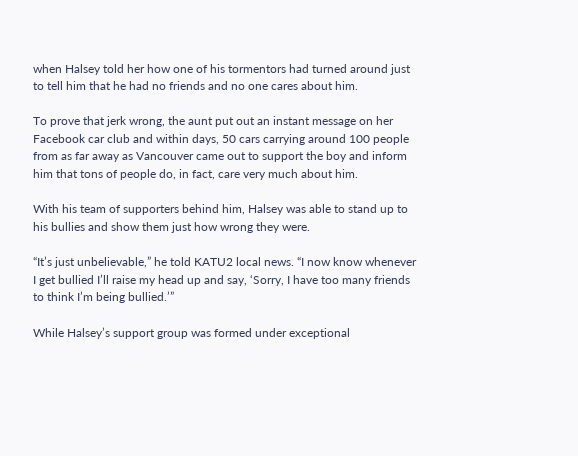when Halsey told her how one of his tormentors had turned around just to tell him that he had no friends and no one cares about him.

To prove that jerk wrong, the aunt put out an instant message on her Facebook car club and within days, 50 cars carrying around 100 people from as far away as Vancouver came out to support the boy and inform him that tons of people do, in fact, care very much about him.

With his team of supporters behind him, Halsey was able to stand up to his bullies and show them just how wrong they were.

“It’s just unbelievable,” he told KATU2 local news. “I now know whenever I get bullied I’ll raise my head up and say, ‘Sorry, I have too many friends to think I’m being bullied.’”

While Halsey’s support group was formed under exceptional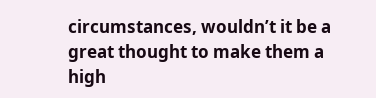circumstances, wouldn’t it be a great thought to make them a high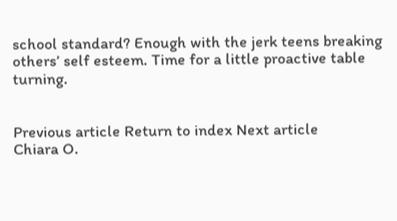school standard? Enough with the jerk teens breaking others’ self esteem. Time for a little proactive table turning.


Previous article Return to index Next article
Chiara O.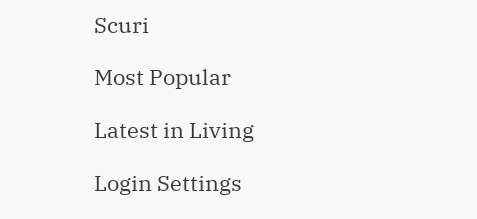Scuri

Most Popular

Latest in Living

Login Settings